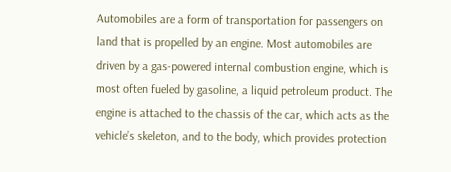Automobiles are a form of transportation for passengers on land that is propelled by an engine. Most automobiles are driven by a gas-powered internal combustion engine, which is most often fueled by gasoline, a liquid petroleum product. The engine is attached to the chassis of the car, which acts as the vehicle’s skeleton, and to the body, which provides protection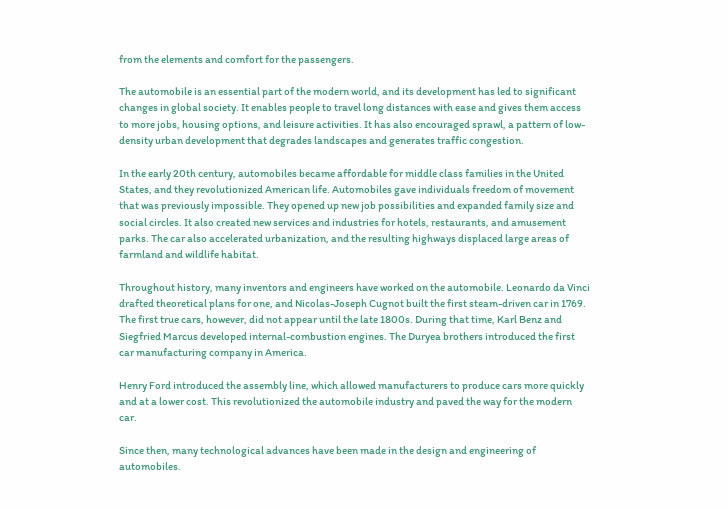from the elements and comfort for the passengers.

The automobile is an essential part of the modern world, and its development has led to significant changes in global society. It enables people to travel long distances with ease and gives them access to more jobs, housing options, and leisure activities. It has also encouraged sprawl, a pattern of low-density urban development that degrades landscapes and generates traffic congestion.

In the early 20th century, automobiles became affordable for middle class families in the United States, and they revolutionized American life. Automobiles gave individuals freedom of movement that was previously impossible. They opened up new job possibilities and expanded family size and social circles. It also created new services and industries for hotels, restaurants, and amusement parks. The car also accelerated urbanization, and the resulting highways displaced large areas of farmland and wildlife habitat.

Throughout history, many inventors and engineers have worked on the automobile. Leonardo da Vinci drafted theoretical plans for one, and Nicolas-Joseph Cugnot built the first steam-driven car in 1769. The first true cars, however, did not appear until the late 1800s. During that time, Karl Benz and Siegfried Marcus developed internal-combustion engines. The Duryea brothers introduced the first car manufacturing company in America.

Henry Ford introduced the assembly line, which allowed manufacturers to produce cars more quickly and at a lower cost. This revolutionized the automobile industry and paved the way for the modern car.

Since then, many technological advances have been made in the design and engineering of automobiles.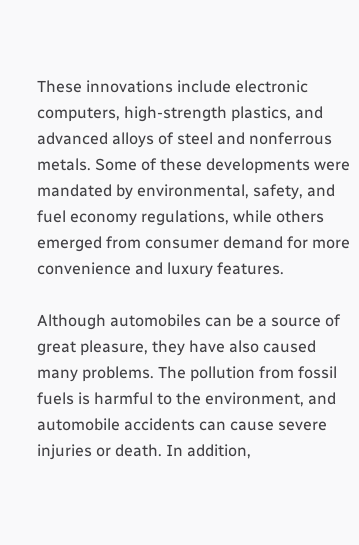These innovations include electronic computers, high-strength plastics, and advanced alloys of steel and nonferrous metals. Some of these developments were mandated by environmental, safety, and fuel economy regulations, while others emerged from consumer demand for more convenience and luxury features.

Although automobiles can be a source of great pleasure, they have also caused many problems. The pollution from fossil fuels is harmful to the environment, and automobile accidents can cause severe injuries or death. In addition,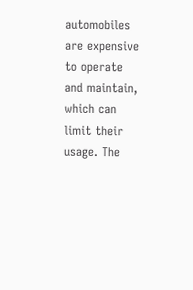automobiles are expensive to operate and maintain, which can limit their usage. The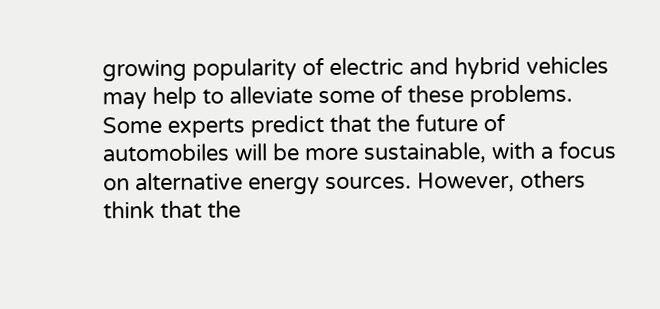growing popularity of electric and hybrid vehicles may help to alleviate some of these problems. Some experts predict that the future of automobiles will be more sustainable, with a focus on alternative energy sources. However, others think that the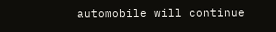automobile will continue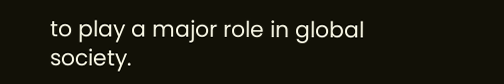to play a major role in global society.